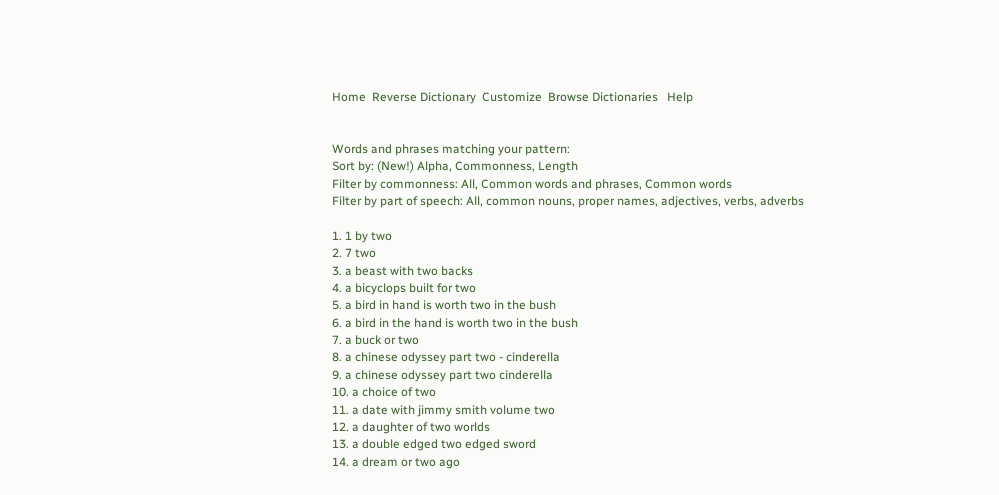Home  Reverse Dictionary  Customize  Browse Dictionaries   Help


Words and phrases matching your pattern:
Sort by: (New!) Alpha, Commonness, Length
Filter by commonness: All, Common words and phrases, Common words
Filter by part of speech: All, common nouns, proper names, adjectives, verbs, adverbs

1. 1 by two
2. 7 two
3. a beast with two backs
4. a bicyclops built for two
5. a bird in hand is worth two in the bush
6. a bird in the hand is worth two in the bush
7. a buck or two
8. a chinese odyssey part two - cinderella
9. a chinese odyssey part two cinderella
10. a choice of two
11. a date with jimmy smith volume two
12. a daughter of two worlds
13. a double edged two edged sword
14. a dream or two ago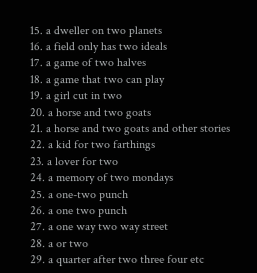15. a dweller on two planets
16. a field only has two ideals
17. a game of two halves
18. a game that two can play
19. a girl cut in two
20. a horse and two goats
21. a horse and two goats and other stories
22. a kid for two farthings
23. a lover for two
24. a memory of two mondays
25. a one-two punch
26. a one two punch
27. a one way two way street
28. a or two
29. a quarter after two three four etc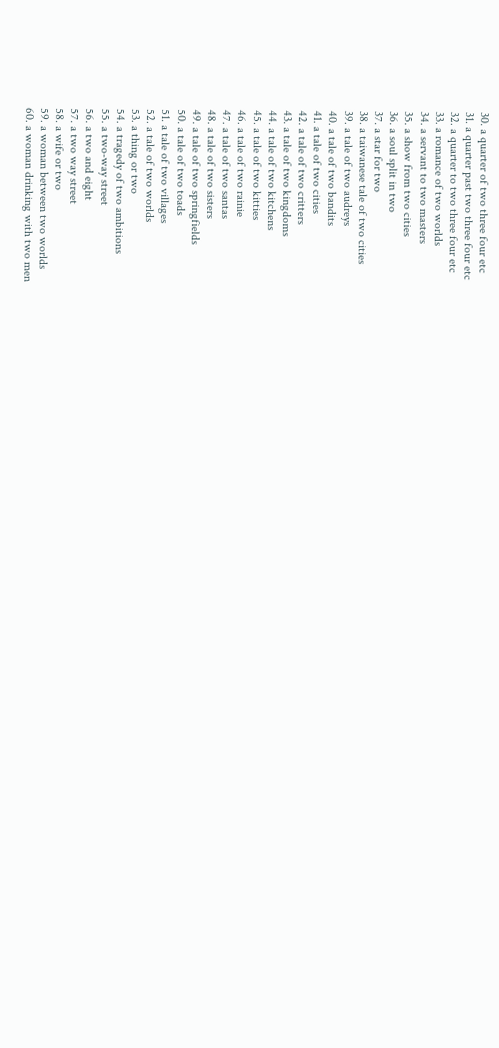30. a quarter of two three four etc
31. a quarter past two three four etc
32. a quarter to two three four etc
33. a romance of two worlds
34. a servant to two masters
35. a show from two cities
36. a soul split in two
37. a star for two
38. a taiwanese tale of two cities
39. a tale of two audreys
40. a tale of two bandits
41. a tale of two cities
42. a tale of two critters
43. a tale of two kingdoms
44. a tale of two kitchens
45. a tale of two kitties
46. a tale of two rainie
47. a tale of two santas
48. a tale of two sisters
49. a tale of two springfields
50. a tale of two toads
51. a tale of two villages
52. a tale of two worlds
53. a thing or two
54. a tragedy of two ambitions
55. a two-way street
56. a two and eight
57. a two way street
58. a wife or two
59. a woman between two worlds
60. a woman drinking with two men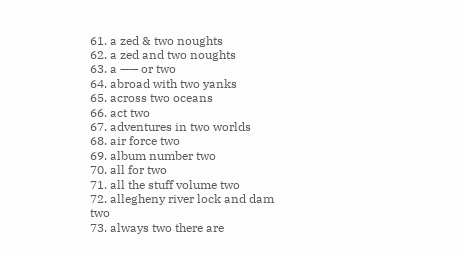61. a zed & two noughts
62. a zed and two noughts
63. a —— or two
64. abroad with two yanks
65. across two oceans
66. act two
67. adventures in two worlds
68. air force two
69. album number two
70. all for two
71. all the stuff volume two
72. allegheny river lock and dam two
73. always two there are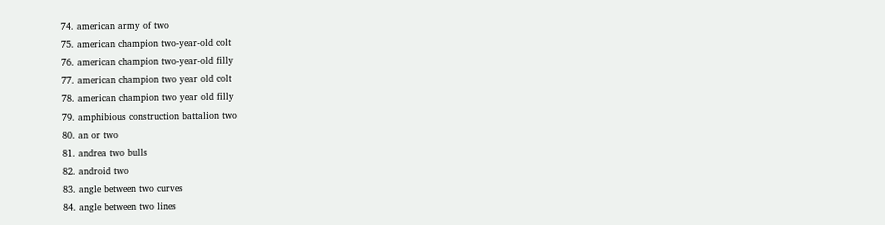74. american army of two
75. american champion two-year-old colt
76. american champion two-year-old filly
77. american champion two year old colt
78. american champion two year old filly
79. amphibious construction battalion two
80. an or two
81. andrea two bulls
82. android two
83. angle between two curves
84. angle between two lines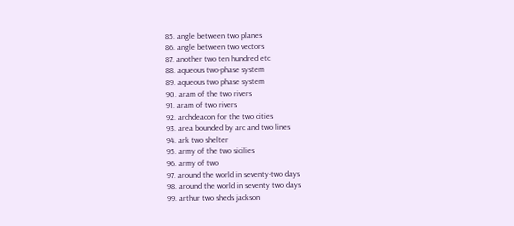85. angle between two planes
86. angle between two vectors
87. another two ten hundred etc
88. aqueous two-phase system
89. aqueous two phase system
90. aram of the two rivers
91. aram of two rivers
92. archdeacon for the two cities
93. area bounded by arc and two lines
94. ark two shelter
95. army of the two sicilies
96. army of two
97. around the world in seventy-two days
98. around the world in seventy two days
99. arthur two sheds jackson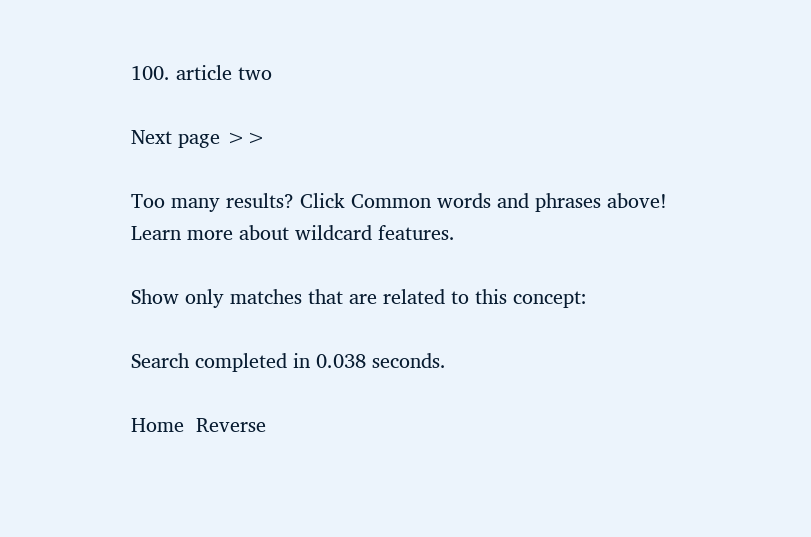100. article two

Next page >>

Too many results? Click Common words and phrases above! Learn more about wildcard features.

Show only matches that are related to this concept:

Search completed in 0.038 seconds.

Home  Reverse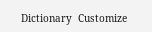Dictionary  Customize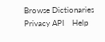Browse Dictionaries  Privacy API    Help